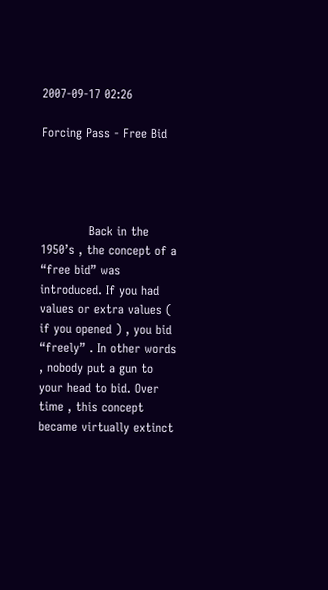2007-09-17 02:26

Forcing Pass - Free Bid




            Back in the 1950’s , the concept of a “free bid” was introduced. If you had values or extra values ( if you opened ) , you bid “freely” . In other words , nobody put a gun to your head to bid. Over time , this concept became virtually extinct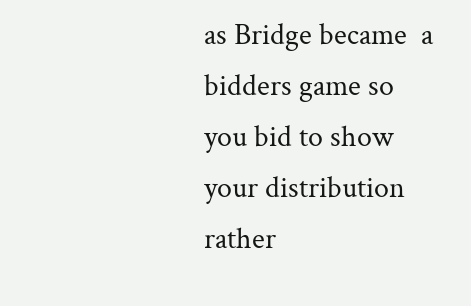as Bridge became  a bidders game so you bid to show your distribution rather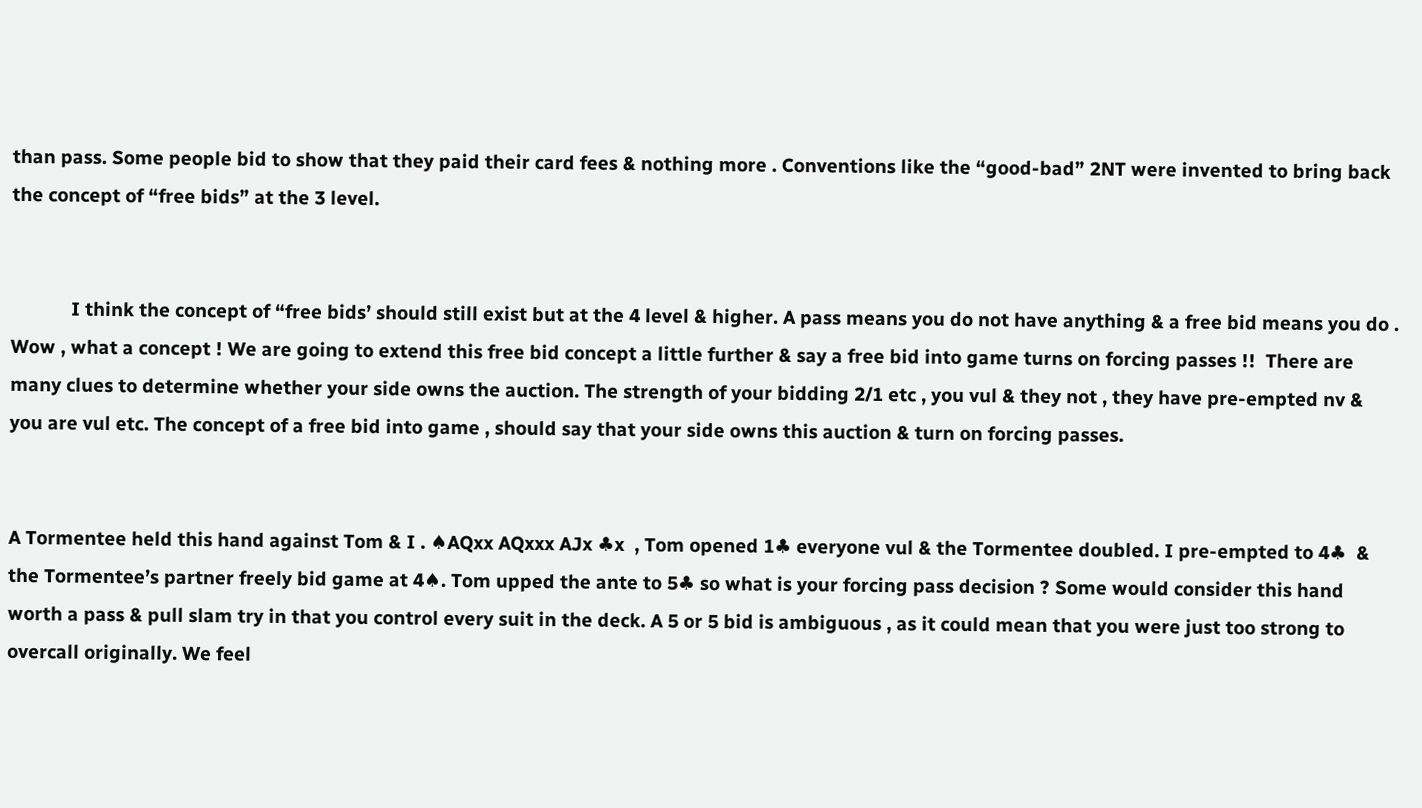than pass. Some people bid to show that they paid their card fees & nothing more . Conventions like the “good-bad” 2NT were invented to bring back the concept of “free bids” at the 3 level.


            I think the concept of “free bids’ should still exist but at the 4 level & higher. A pass means you do not have anything & a free bid means you do . Wow , what a concept ! We are going to extend this free bid concept a little further & say a free bid into game turns on forcing passes !!  There are many clues to determine whether your side owns the auction. The strength of your bidding 2/1 etc , you vul & they not , they have pre-empted nv & you are vul etc. The concept of a free bid into game , should say that your side owns this auction & turn on forcing passes.


A Tormentee held this hand against Tom & I . ♠AQxx AQxxx AJx ♣x  , Tom opened 1♣ everyone vul & the Tormentee doubled. I pre-empted to 4♣  & the Tormentee’s partner freely bid game at 4♠. Tom upped the ante to 5♣ so what is your forcing pass decision ? Some would consider this hand worth a pass & pull slam try in that you control every suit in the deck. A 5 or 5 bid is ambiguous , as it could mean that you were just too strong to overcall originally. We feel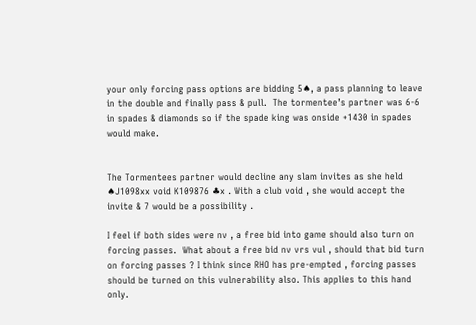your only forcing pass options are bidding 5♠, a pass planning to leave in the double and finally pass & pull.  The tormentee’s partner was 6-6 in spades & diamonds so if the spade king was onside +1430 in spades would make.


The Tormentees partner would decline any slam invites as she held ♠J1098xx void K109876 ♣x . With a club void , she would accept the invite & 7 would be a possibility .

I feel if both sides were nv , a free bid into game should also turn on forcing passes.  What about a free bid nv vrs vul , should that bid turn on forcing passes ? I think since RHO has pre-empted , forcing passes should be turned on this vulnerability also. This applies to this hand only.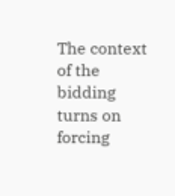The context of the bidding turns on forcing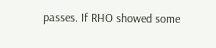passes. If RHO showed some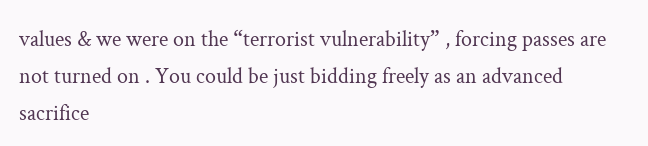values & we were on the “terrorist vulnerability” , forcing passes are not turned on . You could be just bidding freely as an advanced sacrifice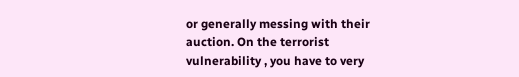or generally messing with their auction. On the terrorist vulnerability , you have to very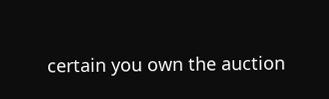certain you own the auction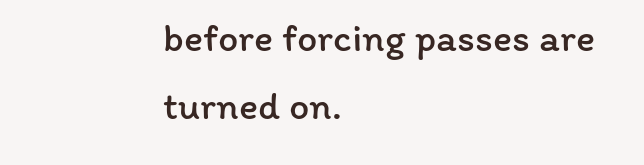before forcing passes are turned on.